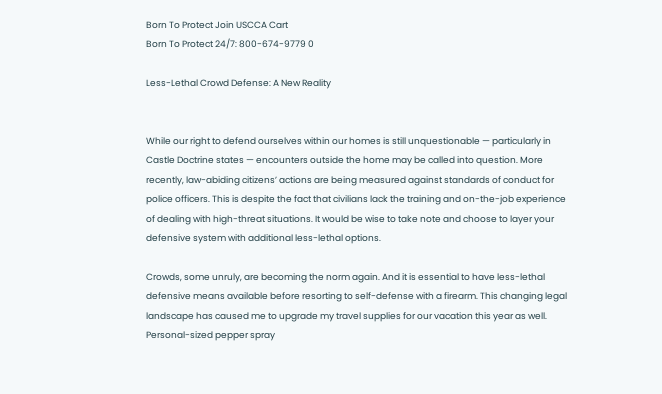Born To Protect Join USCCA Cart
Born To Protect 24/7: 800-674-9779 0

Less-Lethal Crowd Defense: A New Reality


While our right to defend ourselves within our homes is still unquestionable — particularly in Castle Doctrine states — encounters outside the home may be called into question. More recently, law-abiding citizens’ actions are being measured against standards of conduct for police officers. This is despite the fact that civilians lack the training and on-the-job experience of dealing with high-threat situations. It would be wise to take note and choose to layer your defensive system with additional less-lethal options.

Crowds, some unruly, are becoming the norm again. And it is essential to have less-lethal defensive means available before resorting to self-defense with a firearm. This changing legal landscape has caused me to upgrade my travel supplies for our vacation this year as well. Personal-sized pepper spray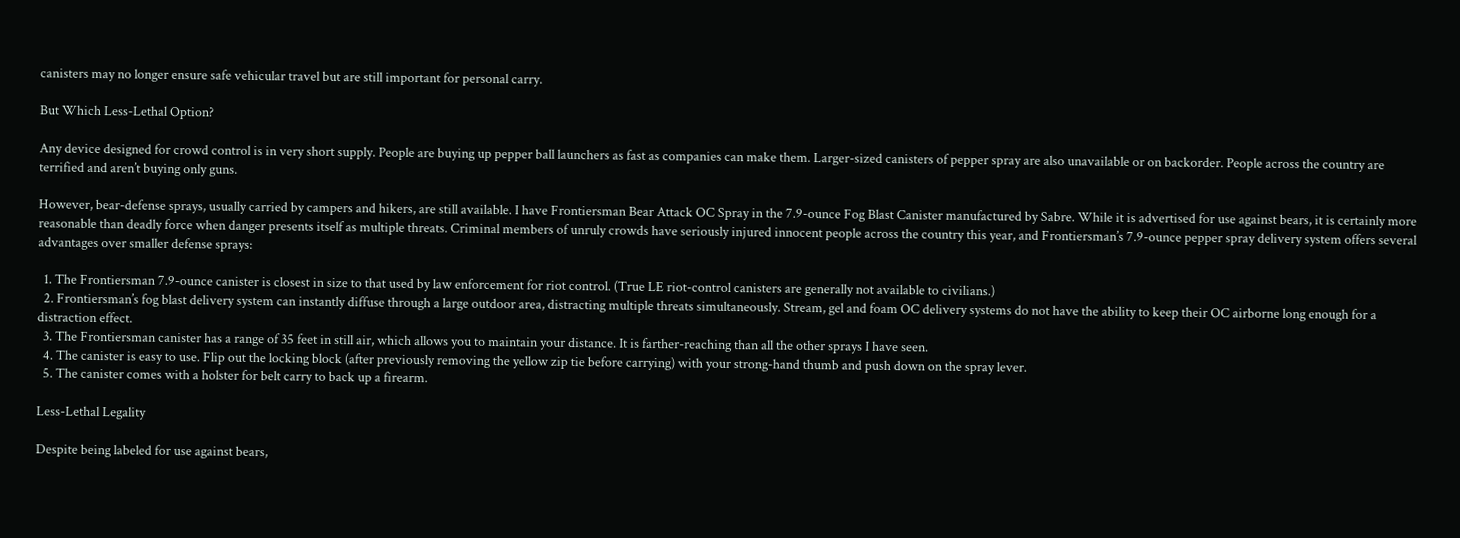canisters may no longer ensure safe vehicular travel but are still important for personal carry.

But Which Less-Lethal Option?

Any device designed for crowd control is in very short supply. People are buying up pepper ball launchers as fast as companies can make them. Larger-sized canisters of pepper spray are also unavailable or on backorder. People across the country are terrified and aren’t buying only guns.

However, bear-defense sprays, usually carried by campers and hikers, are still available. I have Frontiersman Bear Attack OC Spray in the 7.9-ounce Fog Blast Canister manufactured by Sabre. While it is advertised for use against bears, it is certainly more reasonable than deadly force when danger presents itself as multiple threats. Criminal members of unruly crowds have seriously injured innocent people across the country this year, and Frontiersman’s 7.9-ounce pepper spray delivery system offers several advantages over smaller defense sprays:

  1. The Frontiersman 7.9-ounce canister is closest in size to that used by law enforcement for riot control. (True LE riot-control canisters are generally not available to civilians.)
  2. Frontiersman’s fog blast delivery system can instantly diffuse through a large outdoor area, distracting multiple threats simultaneously. Stream, gel and foam OC delivery systems do not have the ability to keep their OC airborne long enough for a distraction effect.
  3. The Frontiersman canister has a range of 35 feet in still air, which allows you to maintain your distance. It is farther-reaching than all the other sprays I have seen.
  4. The canister is easy to use. Flip out the locking block (after previously removing the yellow zip tie before carrying) with your strong-hand thumb and push down on the spray lever.
  5. The canister comes with a holster for belt carry to back up a firearm.

Less-Lethal Legality

Despite being labeled for use against bears,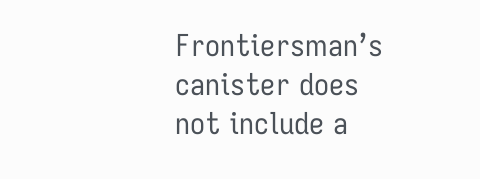Frontiersman’s canister does not include a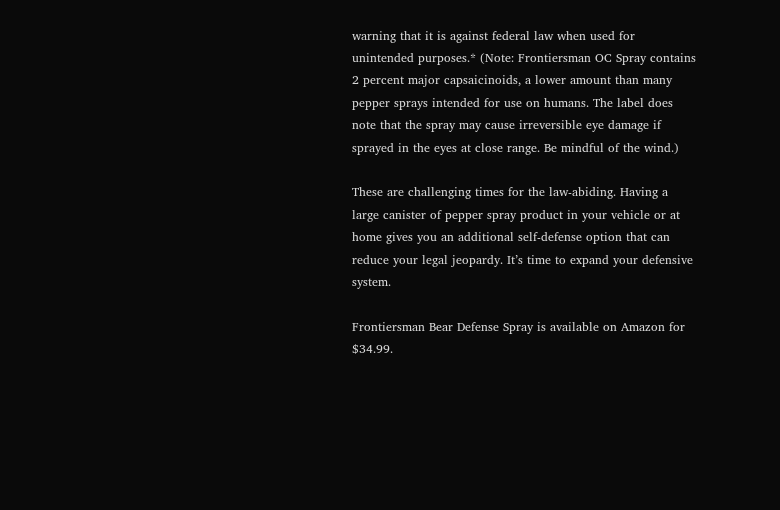warning that it is against federal law when used for unintended purposes.* (Note: Frontiersman OC Spray contains 2 percent major capsaicinoids, a lower amount than many pepper sprays intended for use on humans. The label does note that the spray may cause irreversible eye damage if sprayed in the eyes at close range. Be mindful of the wind.)

These are challenging times for the law-abiding. Having a large canister of pepper spray product in your vehicle or at home gives you an additional self-defense option that can reduce your legal jeopardy. It’s time to expand your defensive system.

Frontiersman Bear Defense Spray is available on Amazon for $34.99.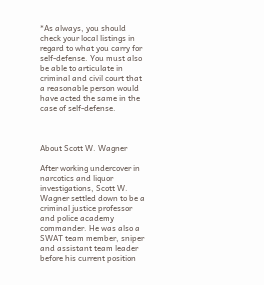*As always, you should check your local listings in regard to what you carry for self-defense. You must also be able to articulate in criminal and civil court that a reasonable person would have acted the same in the case of self-defense.



About Scott W. Wagner

After working undercover in narcotics and liquor investigations, Scott W. Wagner settled down to be a criminal justice professor and police academy commander. He was also a SWAT team member, sniper and assistant team leader before his current position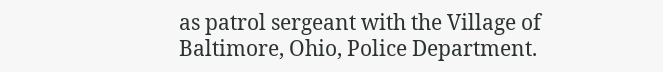as patrol sergeant with the Village of Baltimore, Ohio, Police Department.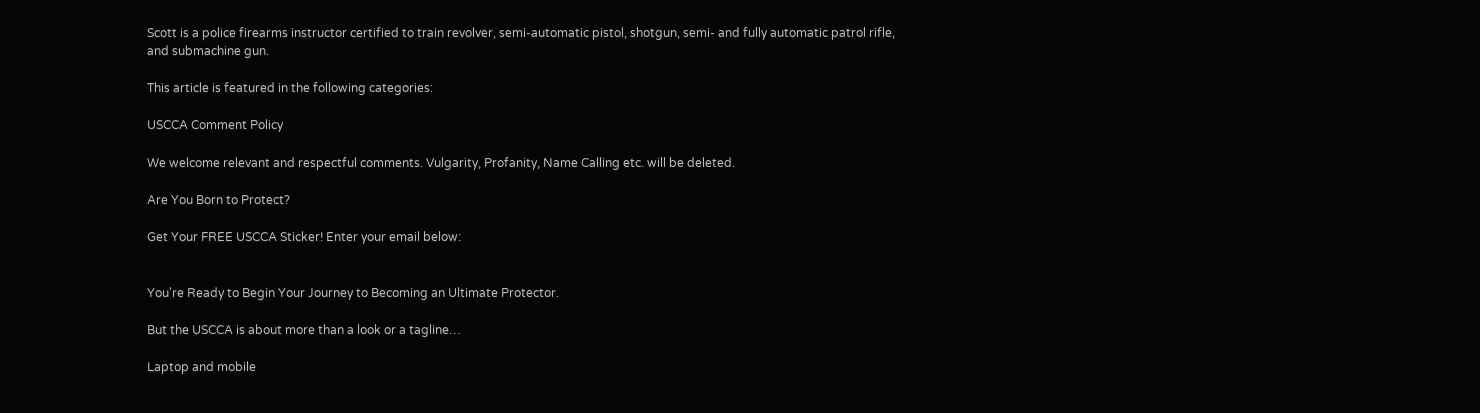Scott is a police firearms instructor certified to train revolver, semi-automatic pistol, shotgun, semi- and fully automatic patrol rifle, and submachine gun.

This article is featured in the following categories:

USCCA Comment Policy

We welcome relevant and respectful comments. Vulgarity, Profanity, Name Calling etc. will be deleted.

Are You Born to Protect?

Get Your FREE USCCA Sticker! Enter your email below:


You're Ready to Begin Your Journey to Becoming an Ultimate Protector.

But the USCCA is about more than a look or a tagline…

Laptop and mobile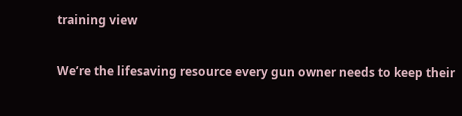training view

We’re the lifesaving resource every gun owner needs to keep their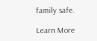family safe.

Learn More